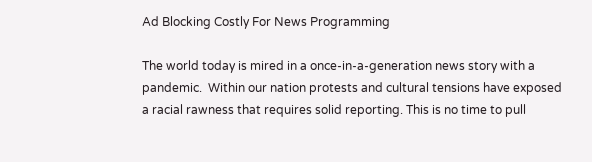Ad Blocking Costly For News Programming

The world today is mired in a once-in-a-generation news story with a pandemic.  Within our nation protests and cultural tensions have exposed a racial rawness that requires solid reporting. This is no time to pull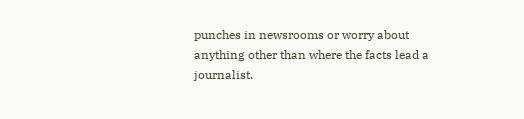punches in newsrooms or worry about anything other than where the facts lead a journalist.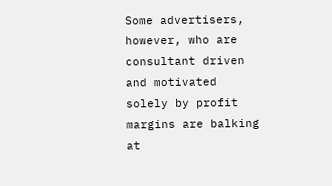Some advertisers, however, who are consultant driven and motivated solely by profit margins are balking at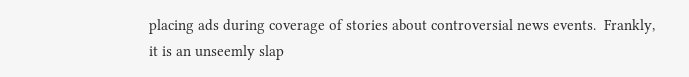placing ads during coverage of stories about controversial news events.  Frankly, it is an unseemly slap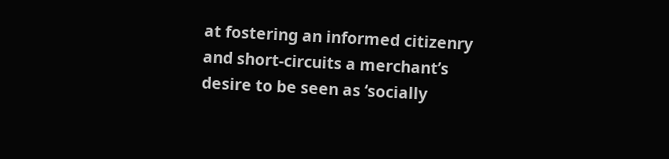at fostering an informed citizenry and short-circuits a merchant’s desire to be seen as ‘socially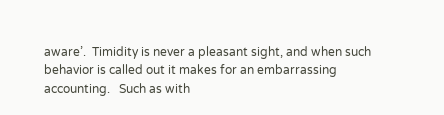aware’.  Timidity is never a pleasant sight, and when such behavior is called out it makes for an embarrassing accounting.   Such as with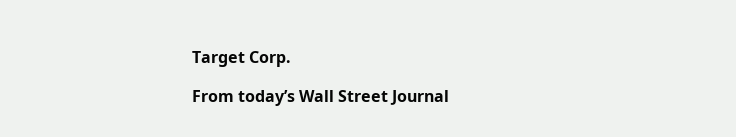Target Corp.

From today’s Wall Street Journal